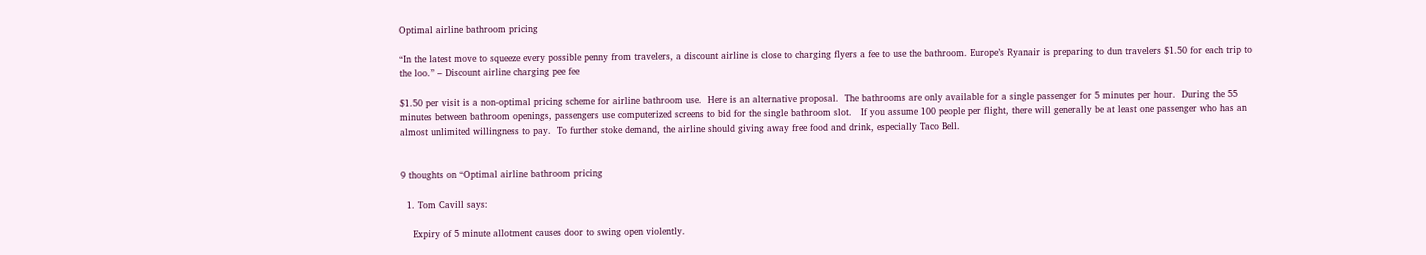Optimal airline bathroom pricing

“In the latest move to squeeze every possible penny from travelers, a discount airline is close to charging flyers a fee to use the bathroom. Europe’s Ryanair is preparing to dun travelers $1.50 for each trip to the loo.” – Discount airline charging pee fee

$1.50 per visit is a non-optimal pricing scheme for airline bathroom use.  Here is an alternative proposal.  The bathrooms are only available for a single passenger for 5 minutes per hour.  During the 55 minutes between bathroom openings, passengers use computerized screens to bid for the single bathroom slot.   If you assume 100 people per flight, there will generally be at least one passenger who has an almost unlimited willingness to pay.  To further stoke demand, the airline should giving away free food and drink, especially Taco Bell.


9 thoughts on “Optimal airline bathroom pricing

  1. Tom Cavill says:

    Expiry of 5 minute allotment causes door to swing open violently.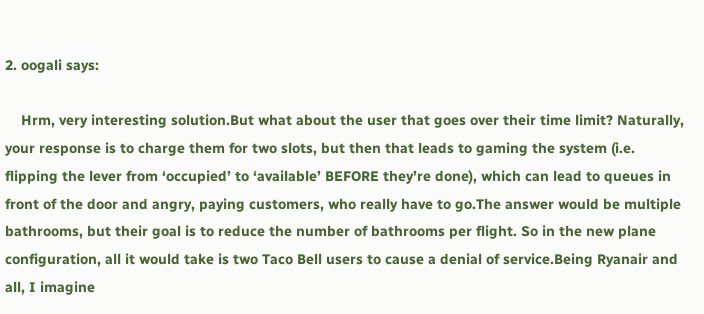2. oogali says:

    Hrm, very interesting solution.But what about the user that goes over their time limit? Naturally, your response is to charge them for two slots, but then that leads to gaming the system (i.e. flipping the lever from ‘occupied’ to ‘available’ BEFORE they’re done), which can lead to queues in front of the door and angry, paying customers, who really have to go.The answer would be multiple bathrooms, but their goal is to reduce the number of bathrooms per flight. So in the new plane configuration, all it would take is two Taco Bell users to cause a denial of service.Being Ryanair and all, I imagine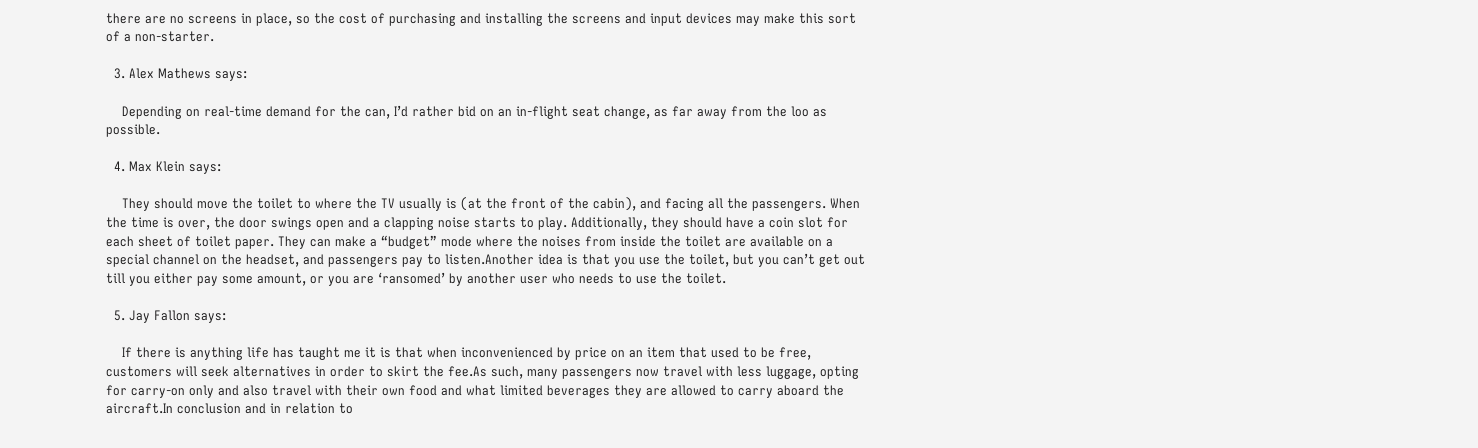there are no screens in place, so the cost of purchasing and installing the screens and input devices may make this sort of a non-starter.

  3. Alex Mathews says:

    Depending on real-time demand for the can, I’d rather bid on an in-flight seat change, as far away from the loo as possible.

  4. Max Klein says:

    They should move the toilet to where the TV usually is (at the front of the cabin), and facing all the passengers. When the time is over, the door swings open and a clapping noise starts to play. Additionally, they should have a coin slot for each sheet of toilet paper. They can make a “budget” mode where the noises from inside the toilet are available on a special channel on the headset, and passengers pay to listen.Another idea is that you use the toilet, but you can’t get out till you either pay some amount, or you are ‘ransomed’ by another user who needs to use the toilet.

  5. Jay Fallon says:

    If there is anything life has taught me it is that when inconvenienced by price on an item that used to be free, customers will seek alternatives in order to skirt the fee.As such, many passengers now travel with less luggage, opting for carry-on only and also travel with their own food and what limited beverages they are allowed to carry aboard the aircraft.In conclusion and in relation to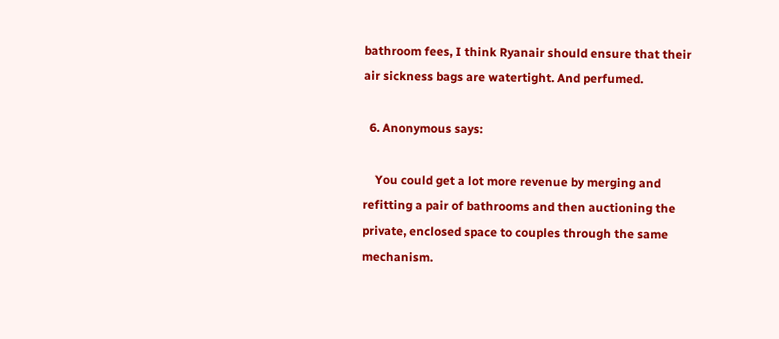bathroom fees, I think Ryanair should ensure that their air sickness bags are watertight. And perfumed.

  6. Anonymous says:

    You could get a lot more revenue by merging and refitting a pair of bathrooms and then auctioning the private, enclosed space to couples through the same mechanism.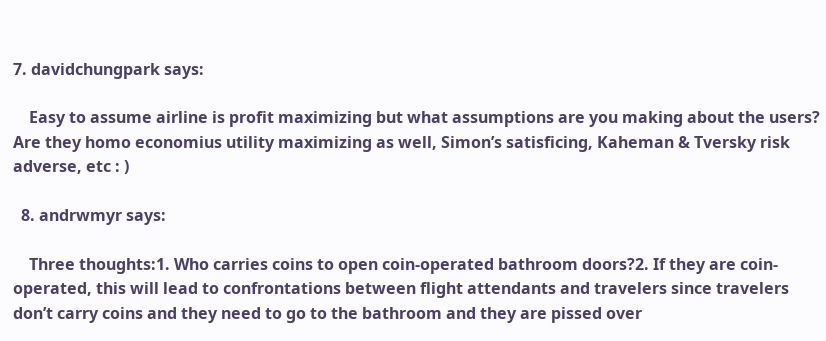7. davidchungpark says:

    Easy to assume airline is profit maximizing but what assumptions are you making about the users? Are they homo economius utility maximizing as well, Simon’s satisficing, Kaheman & Tversky risk adverse, etc : )

  8. andrwmyr says:

    Three thoughts:1. Who carries coins to open coin-operated bathroom doors?2. If they are coin-operated, this will lead to confrontations between flight attendants and travelers since travelers don’t carry coins and they need to go to the bathroom and they are pissed over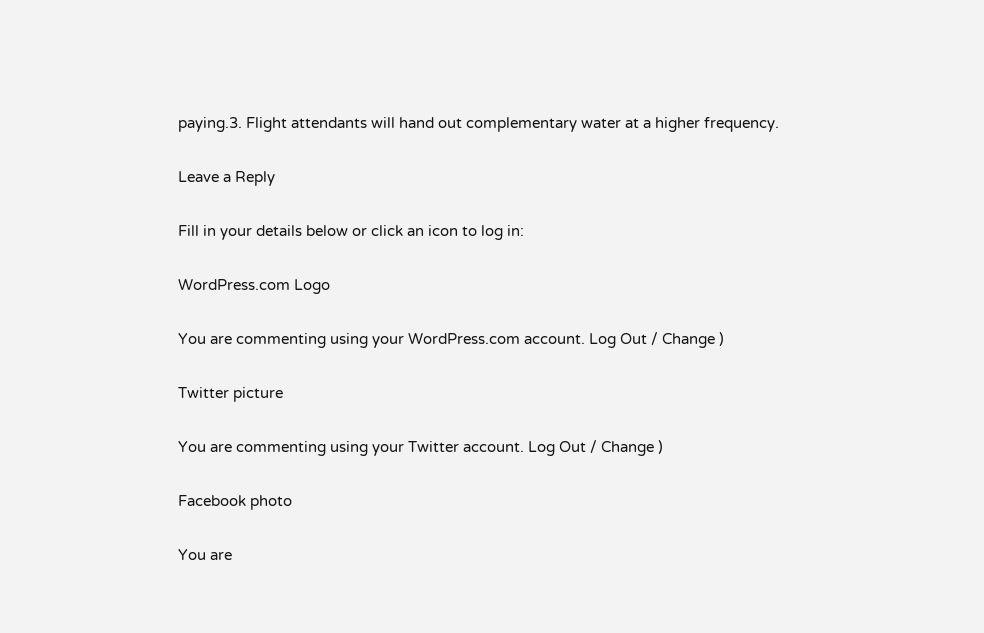paying.3. Flight attendants will hand out complementary water at a higher frequency.

Leave a Reply

Fill in your details below or click an icon to log in:

WordPress.com Logo

You are commenting using your WordPress.com account. Log Out / Change )

Twitter picture

You are commenting using your Twitter account. Log Out / Change )

Facebook photo

You are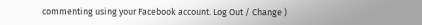commenting using your Facebook account. Log Out / Change )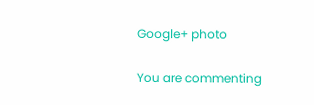Google+ photo

You are commenting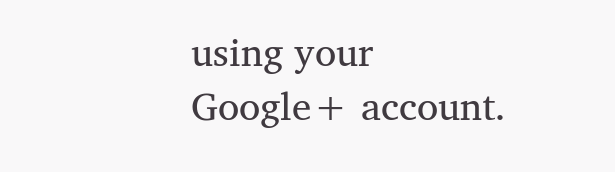using your Google+ account.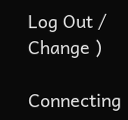Log Out / Change )

Connecting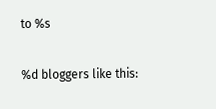to %s

%d bloggers like this: